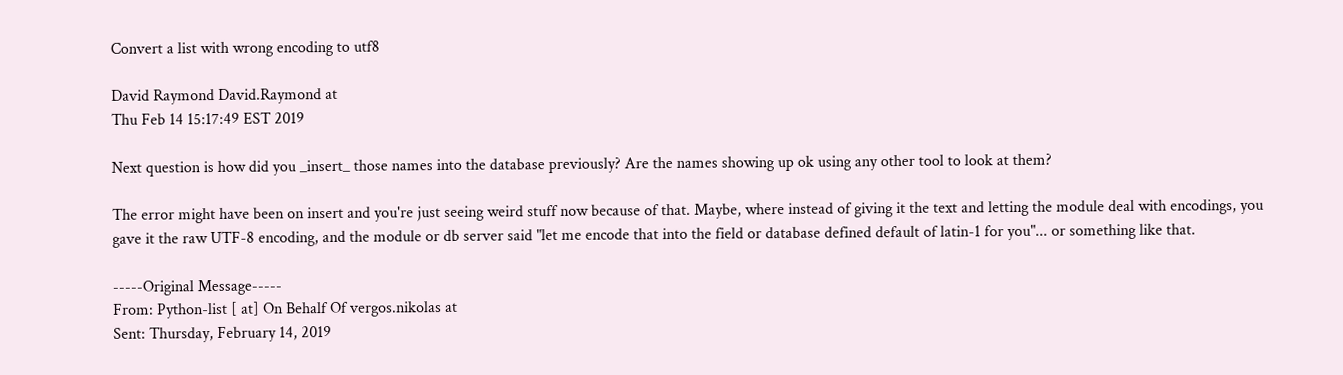Convert a list with wrong encoding to utf8

David Raymond David.Raymond at
Thu Feb 14 15:17:49 EST 2019

Next question is how did you _insert_ those names into the database previously? Are the names showing up ok using any other tool to look at them?

The error might have been on insert and you're just seeing weird stuff now because of that. Maybe, where instead of giving it the text and letting the module deal with encodings, you gave it the raw UTF-8 encoding, and the module or db server said "let me encode that into the field or database defined default of latin-1 for you"... or something like that.

-----Original Message-----
From: Python-list [ at] On Behalf Of vergos.nikolas at
Sent: Thursday, February 14, 2019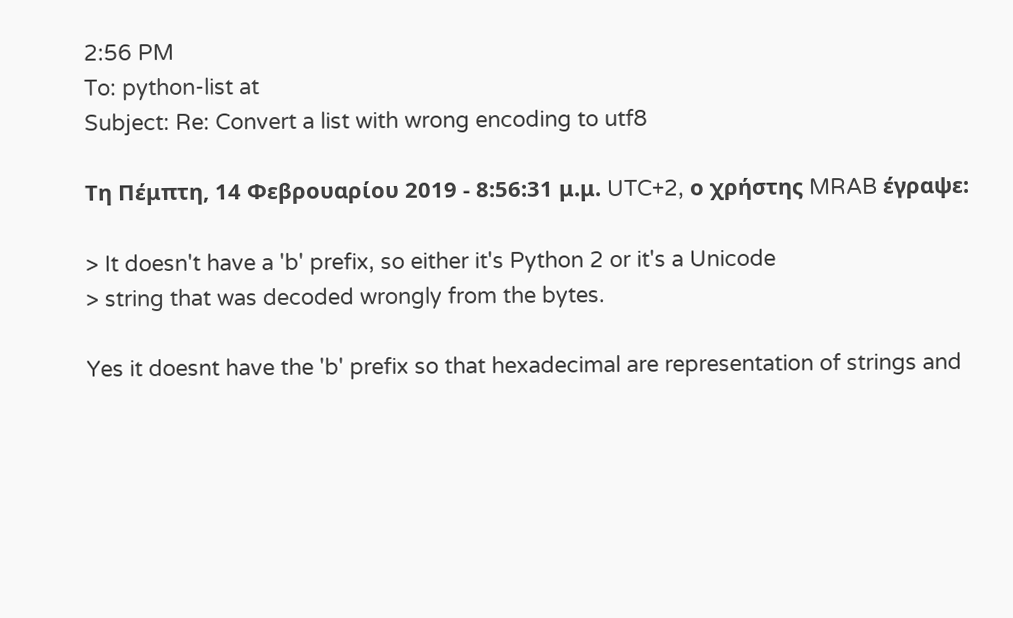2:56 PM
To: python-list at
Subject: Re: Convert a list with wrong encoding to utf8

Τη Πέμπτη, 14 Φεβρουαρίου 2019 - 8:56:31 μ.μ. UTC+2, ο χρήστης MRAB έγραψε:

> It doesn't have a 'b' prefix, so either it's Python 2 or it's a Unicode
> string that was decoded wrongly from the bytes.

Yes it doesnt have the 'b' prefix so that hexadecimal are representation of strings and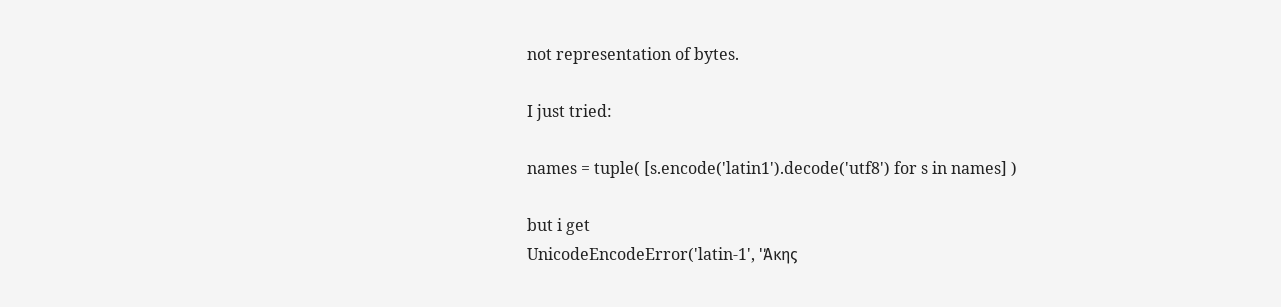not representation of bytes.

I just tried:

names = tuple( [s.encode('latin1').decode('utf8') for s in names] )

but i get
UnicodeEncodeError('latin-1', 'Άκης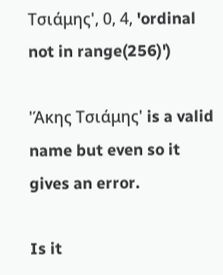Τσιάμης', 0, 4, 'ordinal not in range(256)')

'Άκης Τσιάμης' is a valid name but even so it gives an error.

Is it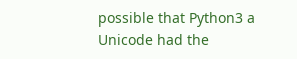possible that Python3 a Unicode had the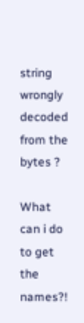string wrongly decoded from the bytes ?

What can i do to get the names?!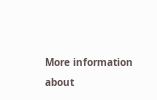More information about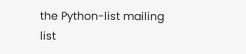the Python-list mailing list